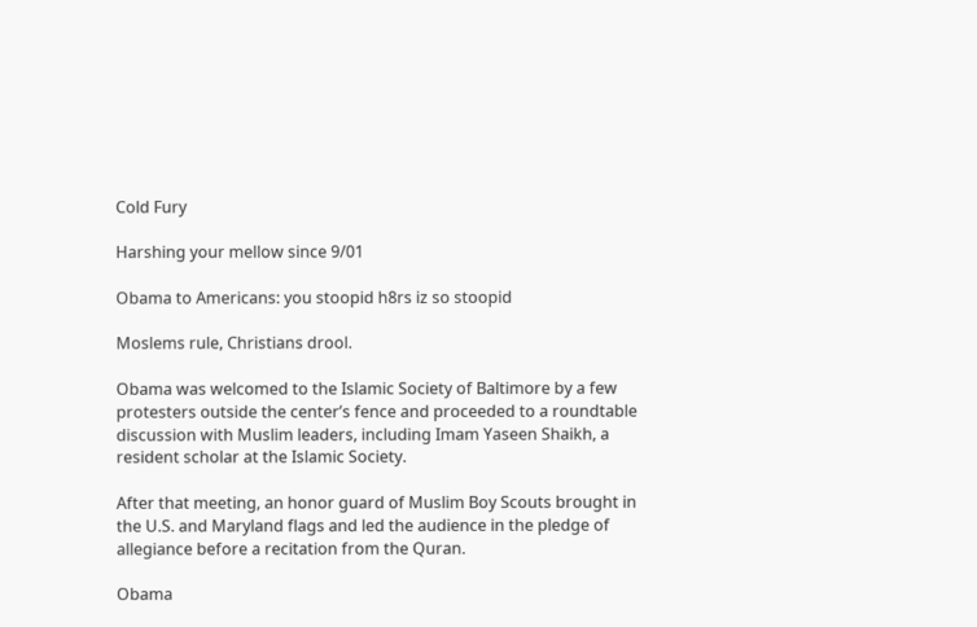Cold Fury

Harshing your mellow since 9/01

Obama to Americans: you stoopid h8rs iz so stoopid

Moslems rule, Christians drool.

Obama was welcomed to the Islamic Society of Baltimore by a few protesters outside the center’s fence and proceeded to a roundtable discussion with Muslim leaders, including Imam Yaseen Shaikh, a resident scholar at the Islamic Society.

After that meeting, an honor guard of Muslim Boy Scouts brought in the U.S. and Maryland flags and led the audience in the pledge of allegiance before a recitation from the Quran.

Obama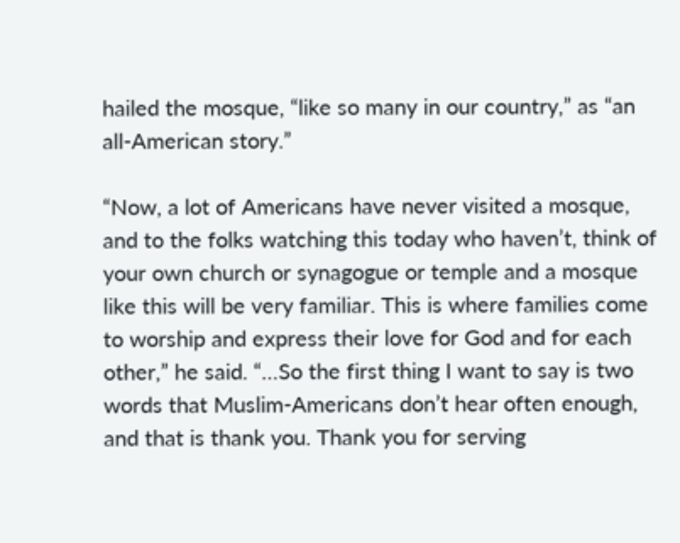hailed the mosque, “like so many in our country,” as “an all-American story.”

“Now, a lot of Americans have never visited a mosque, and to the folks watching this today who haven’t, think of your own church or synagogue or temple and a mosque like this will be very familiar. This is where families come to worship and express their love for God and for each other,” he said. “…So the first thing I want to say is two words that Muslim-Americans don’t hear often enough, and that is thank you. Thank you for serving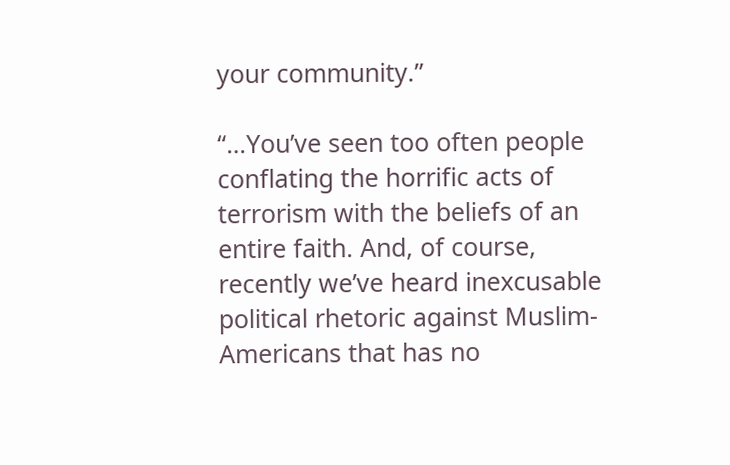your community.”

“…You’ve seen too often people conflating the horrific acts of terrorism with the beliefs of an entire faith. And, of course, recently we’ve heard inexcusable political rhetoric against Muslim-Americans that has no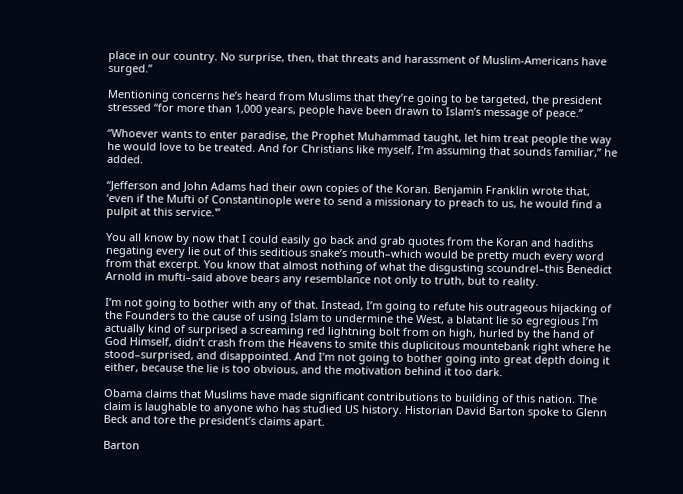place in our country. No surprise, then, that threats and harassment of Muslim-Americans have surged.”

Mentioning concerns he’s heard from Muslims that they’re going to be targeted, the president stressed “for more than 1,000 years, people have been drawn to Islam’s message of peace.”

“Whoever wants to enter paradise, the Prophet Muhammad taught, let him treat people the way he would love to be treated. And for Christians like myself, I’m assuming that sounds familiar,” he added.

“Jefferson and John Adams had their own copies of the Koran. Benjamin Franklin wrote that, ‘even if the Mufti of Constantinople were to send a missionary to preach to us, he would find a pulpit at this service.'”

You all know by now that I could easily go back and grab quotes from the Koran and hadiths negating every lie out of this seditious snake’s mouth–which would be pretty much every word from that excerpt. You know that almost nothing of what the disgusting scoundrel–this Benedict Arnold in mufti–said above bears any resemblance not only to truth, but to reality.

I’m not going to bother with any of that. Instead, I’m going to refute his outrageous hijacking of the Founders to the cause of using Islam to undermine the West, a blatant lie so egregious I’m actually kind of surprised a screaming red lightning bolt from on high, hurled by the hand of God Himself, didn’t crash from the Heavens to smite this duplicitous mountebank right where he stood–surprised, and disappointed. And I’m not going to bother going into great depth doing it either, because the lie is too obvious, and the motivation behind it too dark.

Obama claims that Muslims have made significant contributions to building of this nation. The claim is laughable to anyone who has studied US history. Historian David Barton spoke to Glenn Beck and tore the president’s claims apart.

Barton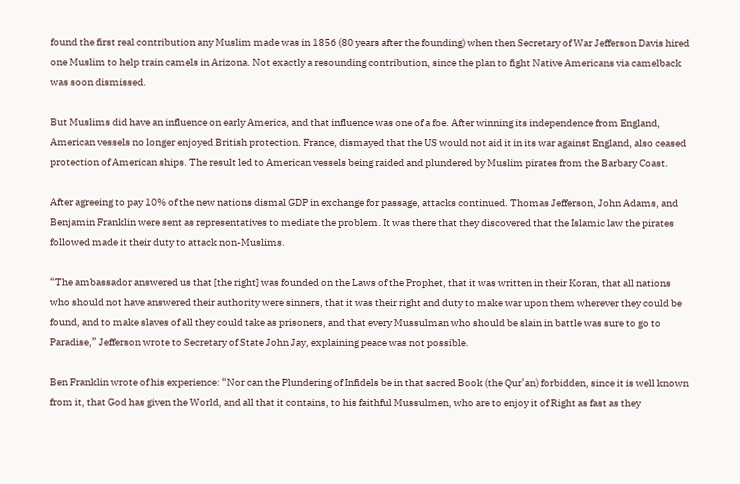found the first real contribution any Muslim made was in 1856 (80 years after the founding) when then Secretary of War Jefferson Davis hired one Muslim to help train camels in Arizona. Not exactly a resounding contribution, since the plan to fight Native Americans via camelback was soon dismissed.

But Muslims did have an influence on early America, and that influence was one of a foe. After winning its independence from England, American vessels no longer enjoyed British protection. France, dismayed that the US would not aid it in its war against England, also ceased protection of American ships. The result led to American vessels being raided and plundered by Muslim pirates from the Barbary Coast.

After agreeing to pay 10% of the new nations dismal GDP in exchange for passage, attacks continued. Thomas Jefferson, John Adams, and Benjamin Franklin were sent as representatives to mediate the problem. It was there that they discovered that the Islamic law the pirates followed made it their duty to attack non-Muslims.

“The ambassador answered us that [the right] was founded on the Laws of the Prophet, that it was written in their Koran, that all nations who should not have answered their authority were sinners, that it was their right and duty to make war upon them wherever they could be found, and to make slaves of all they could take as prisoners, and that every Mussulman who should be slain in battle was sure to go to Paradise,” Jefferson wrote to Secretary of State John Jay, explaining peace was not possible.

Ben Franklin wrote of his experience: “Nor can the Plundering of Infidels be in that sacred Book (the Qur’an) forbidden, since it is well known from it, that God has given the World, and all that it contains, to his faithful Mussulmen, who are to enjoy it of Right as fast as they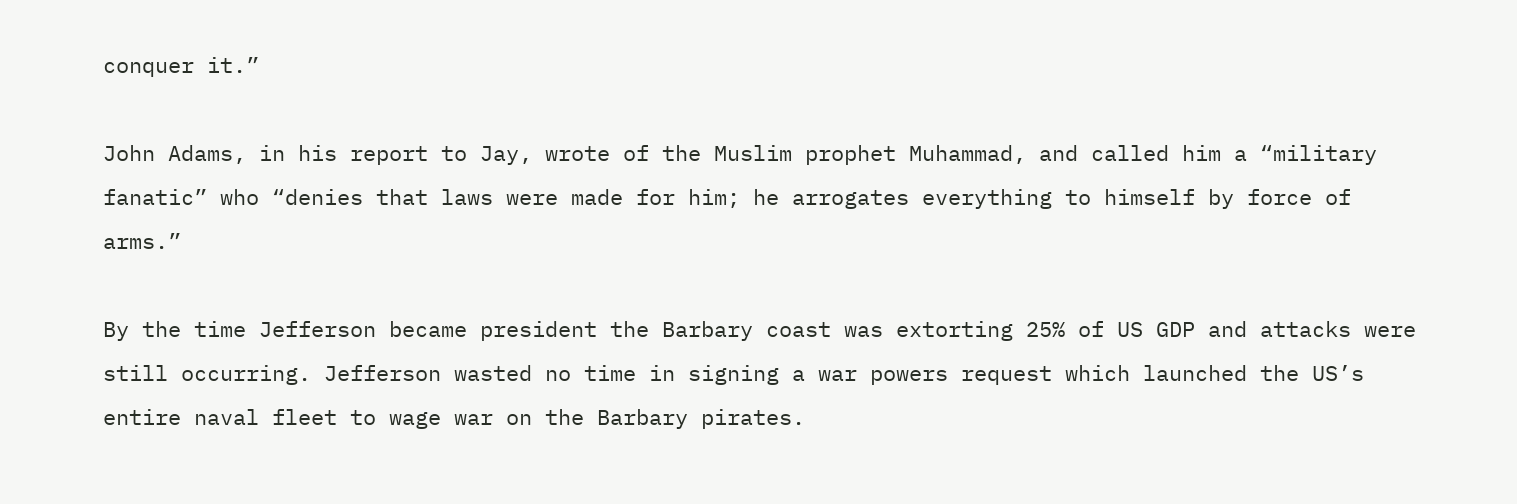conquer it.”

John Adams, in his report to Jay, wrote of the Muslim prophet Muhammad, and called him a “military fanatic” who “denies that laws were made for him; he arrogates everything to himself by force of arms.”

By the time Jefferson became president the Barbary coast was extorting 25% of US GDP and attacks were still occurring. Jefferson wasted no time in signing a war powers request which launched the US’s entire naval fleet to wage war on the Barbary pirates.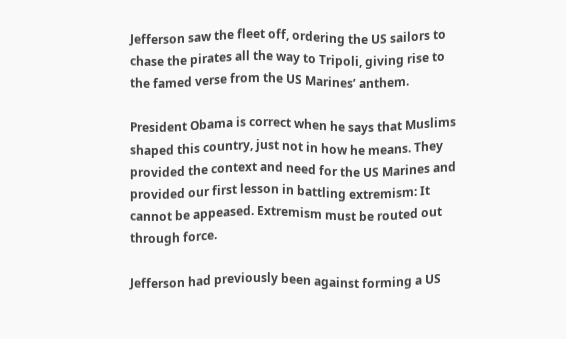Jefferson saw the fleet off, ordering the US sailors to chase the pirates all the way to Tripoli, giving rise to the famed verse from the US Marines’ anthem.

President Obama is correct when he says that Muslims shaped this country, just not in how he means. They provided the context and need for the US Marines and provided our first lesson in battling extremism: It cannot be appeased. Extremism must be routed out through force.

Jefferson had previously been against forming a US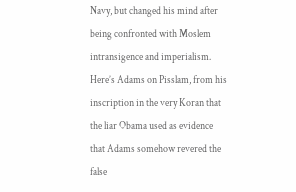Navy, but changed his mind after being confronted with Moslem intransigence and imperialism. Here’s Adams on Pisslam, from his inscription in the very Koran that the liar Obama used as evidence that Adams somehow revered the false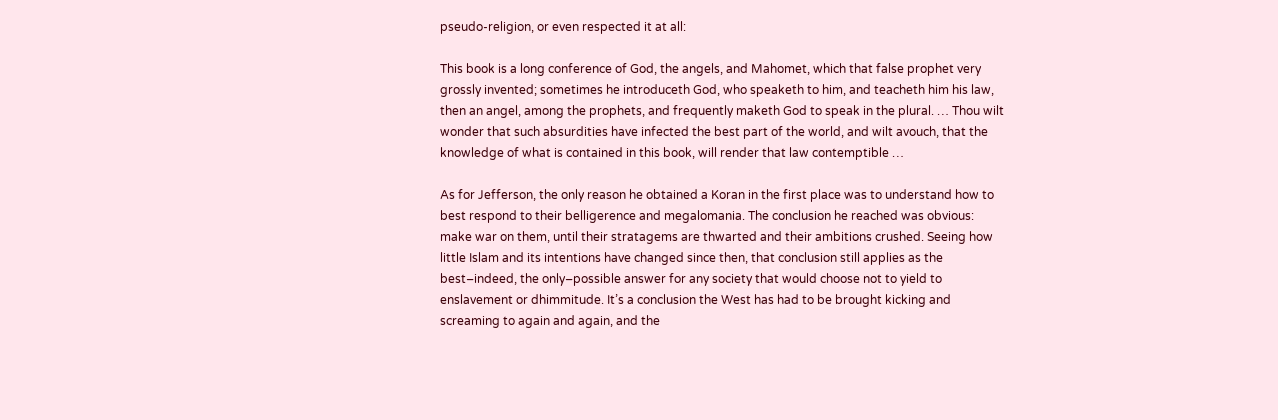pseudo-religion, or even respected it at all:

This book is a long conference of God, the angels, and Mahomet, which that false prophet very grossly invented; sometimes he introduceth God, who speaketh to him, and teacheth him his law, then an angel, among the prophets, and frequently maketh God to speak in the plural. … Thou wilt wonder that such absurdities have infected the best part of the world, and wilt avouch, that the knowledge of what is contained in this book, will render that law contemptible …

As for Jefferson, the only reason he obtained a Koran in the first place was to understand how to best respond to their belligerence and megalomania. The conclusion he reached was obvious: make war on them, until their stratagems are thwarted and their ambitions crushed. Seeing how little Islam and its intentions have changed since then, that conclusion still applies as the best–indeed, the only–possible answer for any society that would choose not to yield to enslavement or dhimmitude. It’s a conclusion the West has had to be brought kicking and screaming to again and again, and the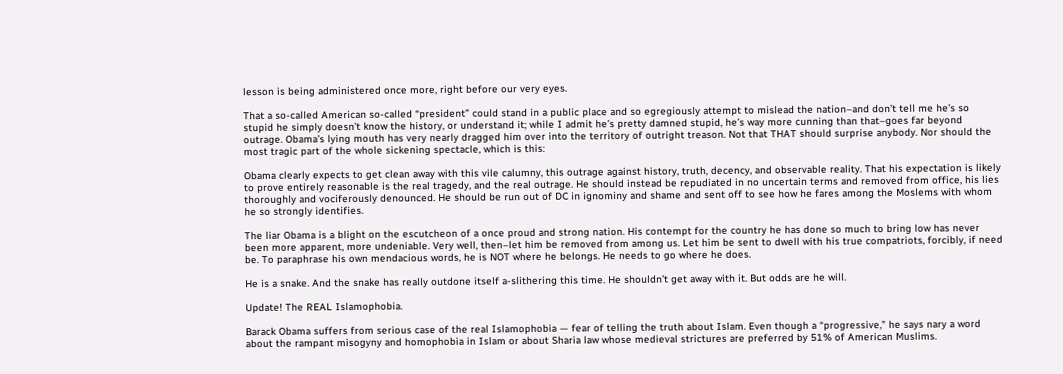lesson is being administered once more, right before our very eyes.

That a so-called American so-called “president” could stand in a public place and so egregiously attempt to mislead the nation–and don’t tell me he’s so stupid he simply doesn’t know the history, or understand it; while I admit he’s pretty damned stupid, he’s way more cunning than that–goes far beyond outrage. Obama’s lying mouth has very nearly dragged him over into the territory of outright treason. Not that THAT should surprise anybody. Nor should the most tragic part of the whole sickening spectacle, which is this:

Obama clearly expects to get clean away with this vile calumny, this outrage against history, truth, decency, and observable reality. That his expectation is likely to prove entirely reasonable is the real tragedy, and the real outrage. He should instead be repudiated in no uncertain terms and removed from office, his lies thoroughly and vociferously denounced. He should be run out of DC in ignominy and shame and sent off to see how he fares among the Moslems with whom he so strongly identifies.

The liar Obama is a blight on the escutcheon of a once proud and strong nation. His contempt for the country he has done so much to bring low has never been more apparent, more undeniable. Very well, then–let him be removed from among us. Let him be sent to dwell with his true compatriots, forcibly, if need be. To paraphrase his own mendacious words, he is NOT where he belongs. He needs to go where he does.

He is a snake. And the snake has really outdone itself a-slithering this time. He shouldn’t get away with it. But odds are he will.

Update! The REAL Islamophobia.

Barack Obama suffers from serious case of the real Islamophobia — fear of telling the truth about Islam. Even though a “progressive,” he says nary a word about the rampant misogyny and homophobia in Islam or about Sharia law whose medieval strictures are preferred by 51% of American Muslims.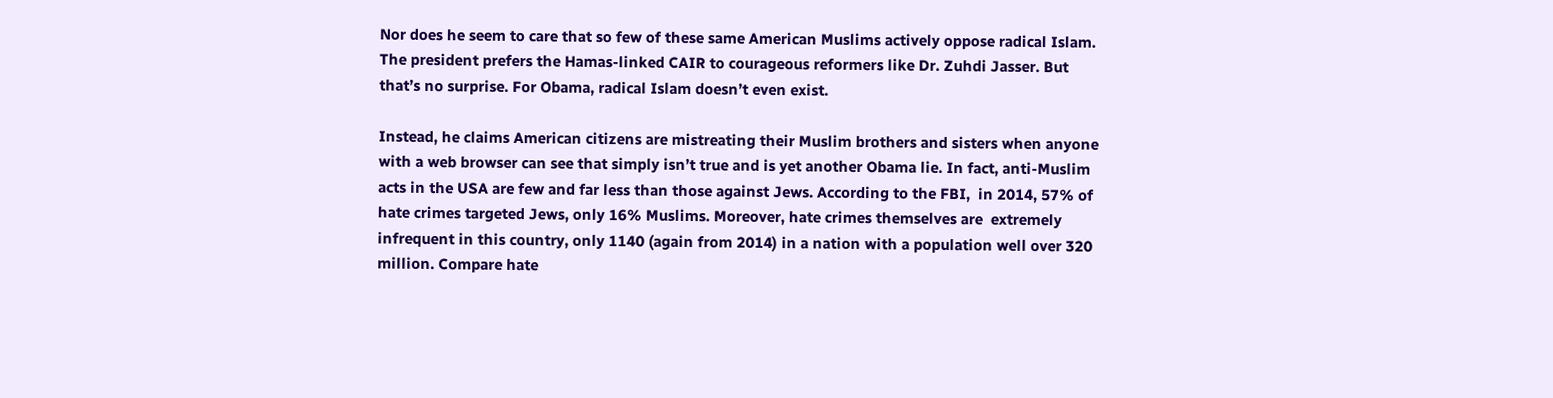Nor does he seem to care that so few of these same American Muslims actively oppose radical Islam. The president prefers the Hamas-linked CAIR to courageous reformers like Dr. Zuhdi Jasser. But that’s no surprise. For Obama, radical Islam doesn’t even exist.

Instead, he claims American citizens are mistreating their Muslim brothers and sisters when anyone with a web browser can see that simply isn’t true and is yet another Obama lie. In fact, anti-Muslim acts in the USA are few and far less than those against Jews. According to the FBI,  in 2014, 57% of hate crimes targeted Jews, only 16% Muslims. Moreover, hate crimes themselves are  extremely infrequent in this country, only 1140 (again from 2014) in a nation with a population well over 320 million. Compare hate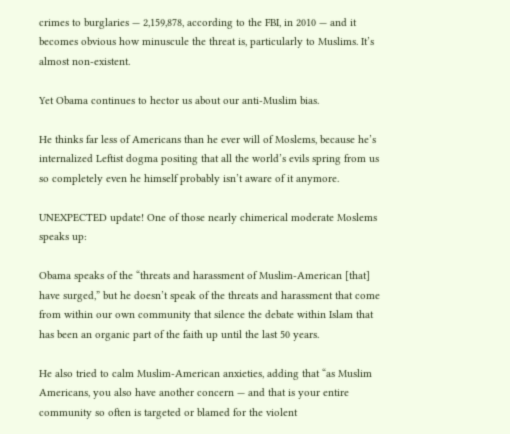crimes to burglaries — 2,159,878, according to the FBI, in 2010 — and it becomes obvious how minuscule the threat is, particularly to Muslims. It’s almost non-existent.

Yet Obama continues to hector us about our anti-Muslim bias.

He thinks far less of Americans than he ever will of Moslems, because he’s internalized Leftist dogma positing that all the world’s evils spring from us so completely even he himself probably isn’t aware of it anymore.

UNEXPECTED update! One of those nearly chimerical moderate Moslems speaks up:

Obama speaks of the “threats and harassment of Muslim-American [that] have surged,” but he doesn’t speak of the threats and harassment that come from within our own community that silence the debate within Islam that has been an organic part of the faith up until the last 50 years.

He also tried to calm Muslim-American anxieties, adding that “as Muslim Americans, you also have another concern — and that is your entire community so often is targeted or blamed for the violent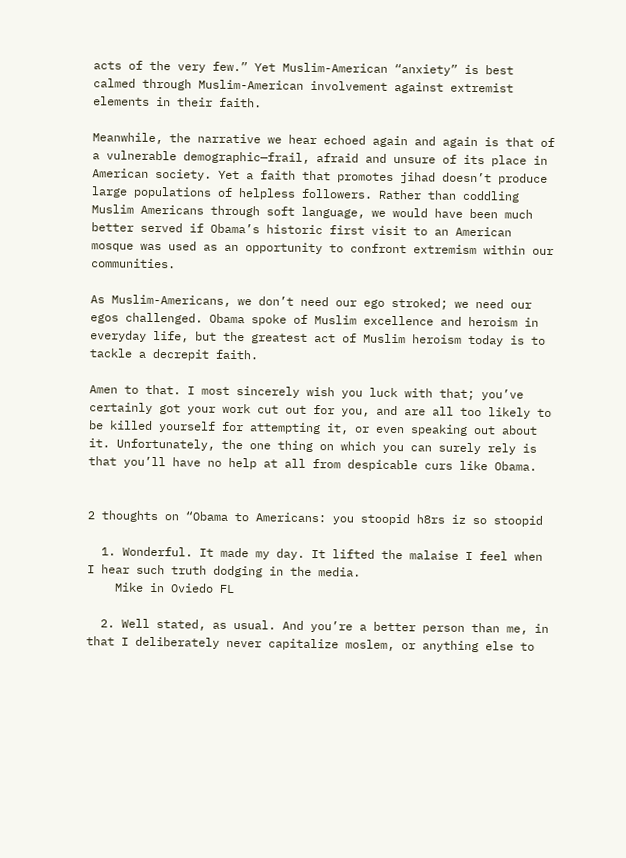acts of the very few.” Yet Muslim-American “anxiety” is best calmed through Muslim-American involvement against extremist elements in their faith.

Meanwhile, the narrative we hear echoed again and again is that of a vulnerable demographic—frail, afraid and unsure of its place in American society. Yet a faith that promotes jihad doesn’t produce large populations of helpless followers. Rather than coddling Muslim Americans through soft language, we would have been much better served if Obama’s historic first visit to an American mosque was used as an opportunity to confront extremism within our communities.

As Muslim-Americans, we don’t need our ego stroked; we need our egos challenged. Obama spoke of Muslim excellence and heroism in everyday life, but the greatest act of Muslim heroism today is to tackle a decrepit faith.

Amen to that. I most sincerely wish you luck with that; you’ve certainly got your work cut out for you, and are all too likely to be killed yourself for attempting it, or even speaking out about it. Unfortunately, the one thing on which you can surely rely is that you’ll have no help at all from despicable curs like Obama.


2 thoughts on “Obama to Americans: you stoopid h8rs iz so stoopid

  1. Wonderful. It made my day. It lifted the malaise I feel when I hear such truth dodging in the media.
    Mike in Oviedo FL

  2. Well stated, as usual. And you’re a better person than me, in that I deliberately never capitalize moslem, or anything else to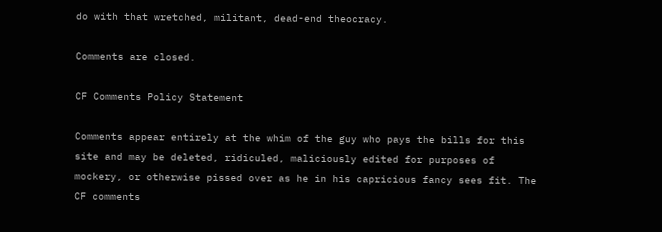do with that wretched, militant, dead-end theocracy.

Comments are closed.

CF Comments Policy Statement

Comments appear entirely at the whim of the guy who pays the bills for this site and may be deleted, ridiculed, maliciously edited for purposes of mockery, or otherwise pissed over as he in his capricious fancy sees fit. The CF comments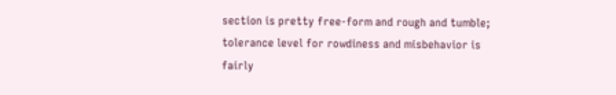section is pretty free-form and rough and tumble; tolerance level for rowdiness and misbehavior is fairly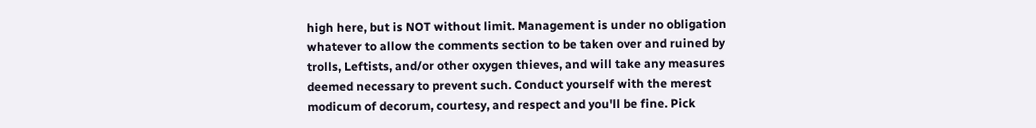high here, but is NOT without limit. Management is under no obligation whatever to allow the comments section to be taken over and ruined by trolls, Leftists, and/or other oxygen thieves, and will take any measures deemed necessary to prevent such. Conduct yourself with the merest modicum of decorum, courtesy, and respect and you'll be fine. Pick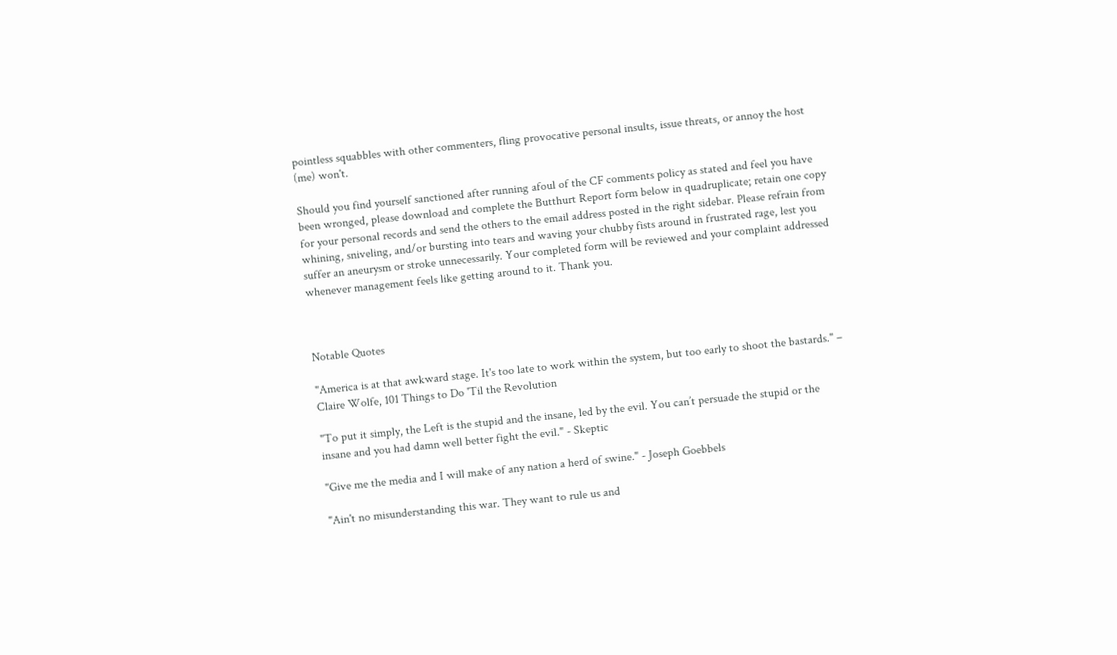pointless squabbles with other commenters, fling provocative personal insults, issue threats, or annoy the host (me) won't.

Should you find yourself sanctioned after running afoul of the CF comments policy as stated and feel you have been wronged, please download and complete the Butthurt Report form below in quadruplicate; retain one copy for your personal records and send the others to the email address posted in the right sidebar. Please refrain from whining, sniveling, and/or bursting into tears and waving your chubby fists around in frustrated rage, lest you suffer an aneurysm or stroke unnecessarily. Your completed form will be reviewed and your complaint addressed whenever management feels like getting around to it. Thank you.



Notable Quotes

"America is at that awkward stage. It's too late to work within the system, but too early to shoot the bastards." – Claire Wolfe, 101 Things to Do 'Til the Revolution

"To put it simply, the Left is the stupid and the insane, led by the evil. You can’t persuade the stupid or the insane and you had damn well better fight the evil." - Skeptic

"Give me the media and I will make of any nation a herd of swine." - Joseph Goebbels

"Ain't no misunderstanding this war. They want to rule us and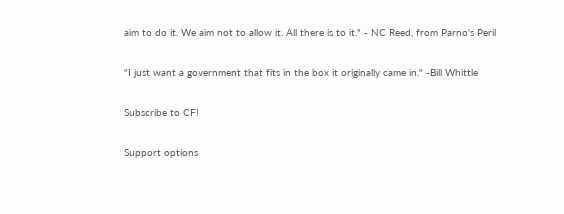aim to do it. We aim not to allow it. All there is to it." - NC Reed, from Parno's Peril

"I just want a government that fits in the box it originally came in." -Bill Whittle

Subscribe to CF!

Support options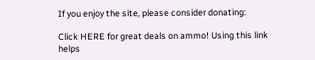If you enjoy the site, please consider donating:

Click HERE for great deals on ammo! Using this link helps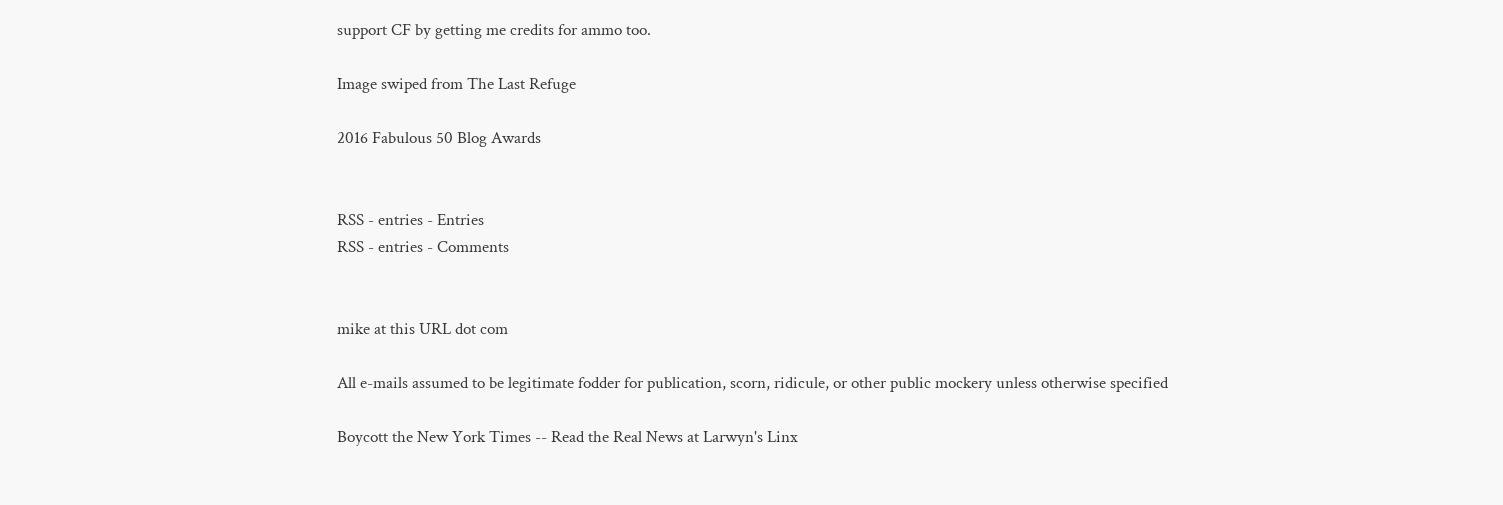support CF by getting me credits for ammo too.

Image swiped from The Last Refuge

2016 Fabulous 50 Blog Awards


RSS - entries - Entries
RSS - entries - Comments


mike at this URL dot com

All e-mails assumed to be legitimate fodder for publication, scorn, ridicule, or other public mockery unless otherwise specified

Boycott the New York Times -- Read the Real News at Larwyn's Linx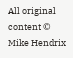All original content © Mike Hendrix